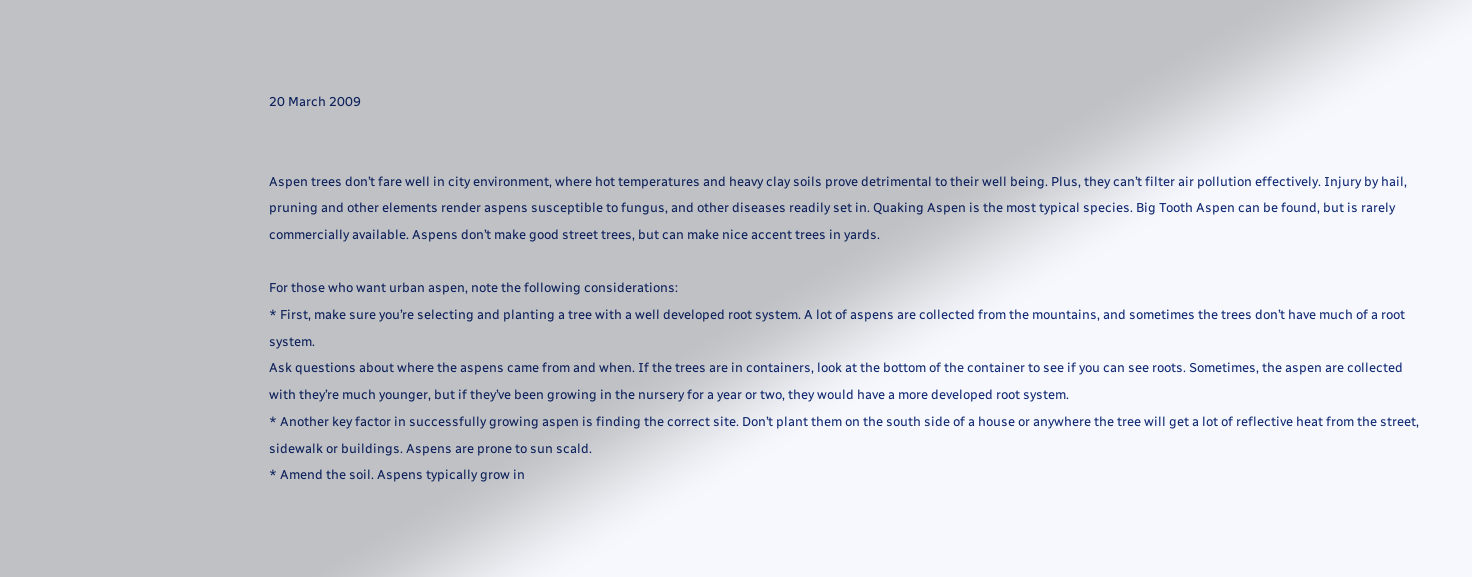20 March 2009


Aspen trees don’t fare well in city environment, where hot temperatures and heavy clay soils prove detrimental to their well being. Plus, they can’t filter air pollution effectively. Injury by hail, pruning and other elements render aspens susceptible to fungus, and other diseases readily set in. Quaking Aspen is the most typical species. Big Tooth Aspen can be found, but is rarely commercially available. Aspens don’t make good street trees, but can make nice accent trees in yards.

For those who want urban aspen, note the following considerations:
* First, make sure you’re selecting and planting a tree with a well developed root system. A lot of aspens are collected from the mountains, and sometimes the trees don’t have much of a root system.
Ask questions about where the aspens came from and when. If the trees are in containers, look at the bottom of the container to see if you can see roots. Sometimes, the aspen are collected with they’re much younger, but if they’ve been growing in the nursery for a year or two, they would have a more developed root system.
* Another key factor in successfully growing aspen is finding the correct site. Don’t plant them on the south side of a house or anywhere the tree will get a lot of reflective heat from the street, sidewalk or buildings. Aspens are prone to sun scald.
* Amend the soil. Aspens typically grow in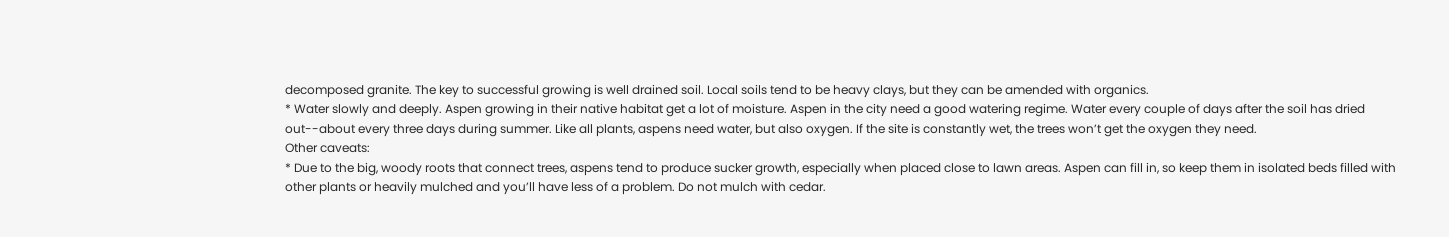decomposed granite. The key to successful growing is well drained soil. Local soils tend to be heavy clays, but they can be amended with organics.
* Water slowly and deeply. Aspen growing in their native habitat get a lot of moisture. Aspen in the city need a good watering regime. Water every couple of days after the soil has dried out--about every three days during summer. Like all plants, aspens need water, but also oxygen. If the site is constantly wet, the trees won’t get the oxygen they need.
Other caveats:
* Due to the big, woody roots that connect trees, aspens tend to produce sucker growth, especially when placed close to lawn areas. Aspen can fill in, so keep them in isolated beds filled with other plants or heavily mulched and you’ll have less of a problem. Do not mulch with cedar.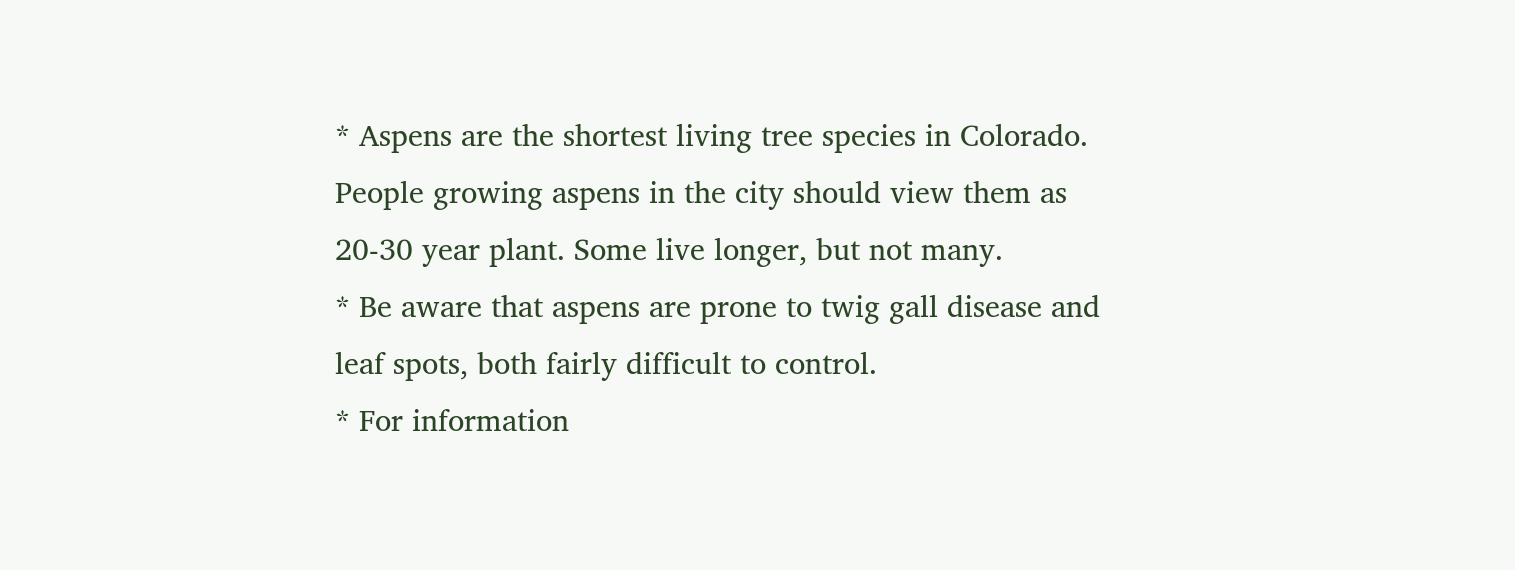* Aspens are the shortest living tree species in Colorado. People growing aspens in the city should view them as 20-30 year plant. Some live longer, but not many.
* Be aware that aspens are prone to twig gall disease and leaf spots, both fairly difficult to control.
* For information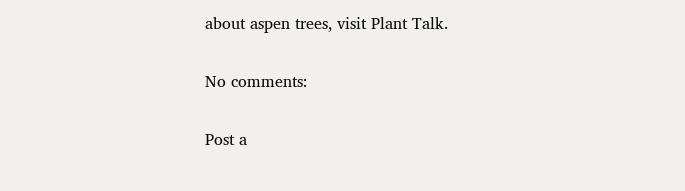about aspen trees, visit Plant Talk.

No comments:

Post a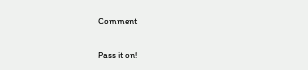Comment

Pass it on!